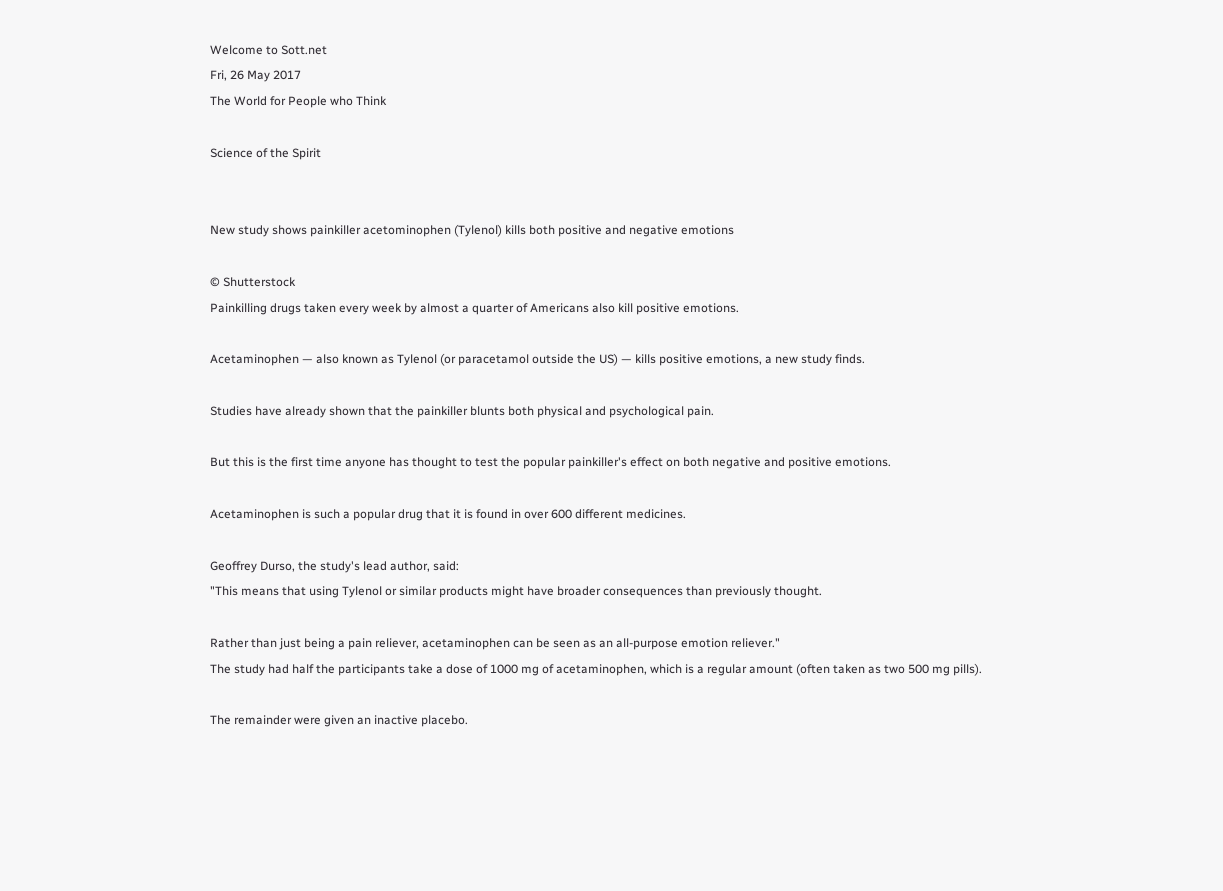Welcome to Sott.net
Fri, 26 May 2017
The World for People who Think

Science of the Spirit


New study shows painkiller acetominophen (Tylenol) kills both positive and negative emotions

© Shutterstock
Painkilling drugs taken every week by almost a quarter of Americans also kill positive emotions.

Acetaminophen — also known as Tylenol (or paracetamol outside the US) — kills positive emotions, a new study finds.

Studies have already shown that the painkiller blunts both physical and psychological pain.

But this is the first time anyone has thought to test the popular painkiller's effect on both negative and positive emotions.

Acetaminophen is such a popular drug that it is found in over 600 different medicines.

Geoffrey Durso, the study's lead author, said:
"This means that using Tylenol or similar products might have broader consequences than previously thought.

Rather than just being a pain reliever, acetaminophen can be seen as an all-purpose emotion reliever."
The study had half the participants take a dose of 1000 mg of acetaminophen, which is a regular amount (often taken as two 500 mg pills).

The remainder were given an inactive placebo.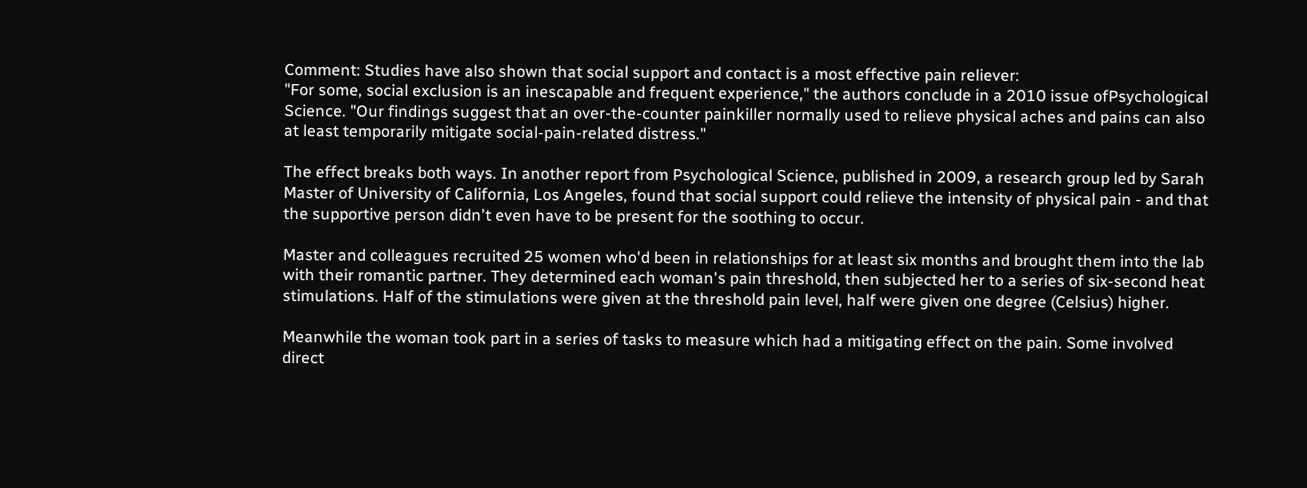Comment: Studies have also shown that social support and contact is a most effective pain reliever:
"For some, social exclusion is an inescapable and frequent experience," the authors conclude in a 2010 issue ofPsychological Science. "Our findings suggest that an over-the-counter painkiller normally used to relieve physical aches and pains can also at least temporarily mitigate social-pain-related distress."

The effect breaks both ways. In another report from Psychological Science, published in 2009, a research group led by Sarah Master of University of California, Los Angeles, found that social support could relieve the intensity of physical pain - and that the supportive person didn't even have to be present for the soothing to occur.

Master and colleagues recruited 25 women who'd been in relationships for at least six months and brought them into the lab with their romantic partner. They determined each woman's pain threshold, then subjected her to a series of six-second heat stimulations. Half of the stimulations were given at the threshold pain level, half were given one degree (Celsius) higher.

Meanwhile the woman took part in a series of tasks to measure which had a mitigating effect on the pain. Some involved direct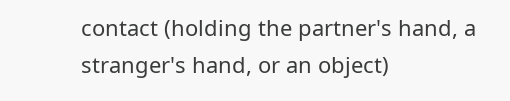contact (holding the partner's hand, a stranger's hand, or an object)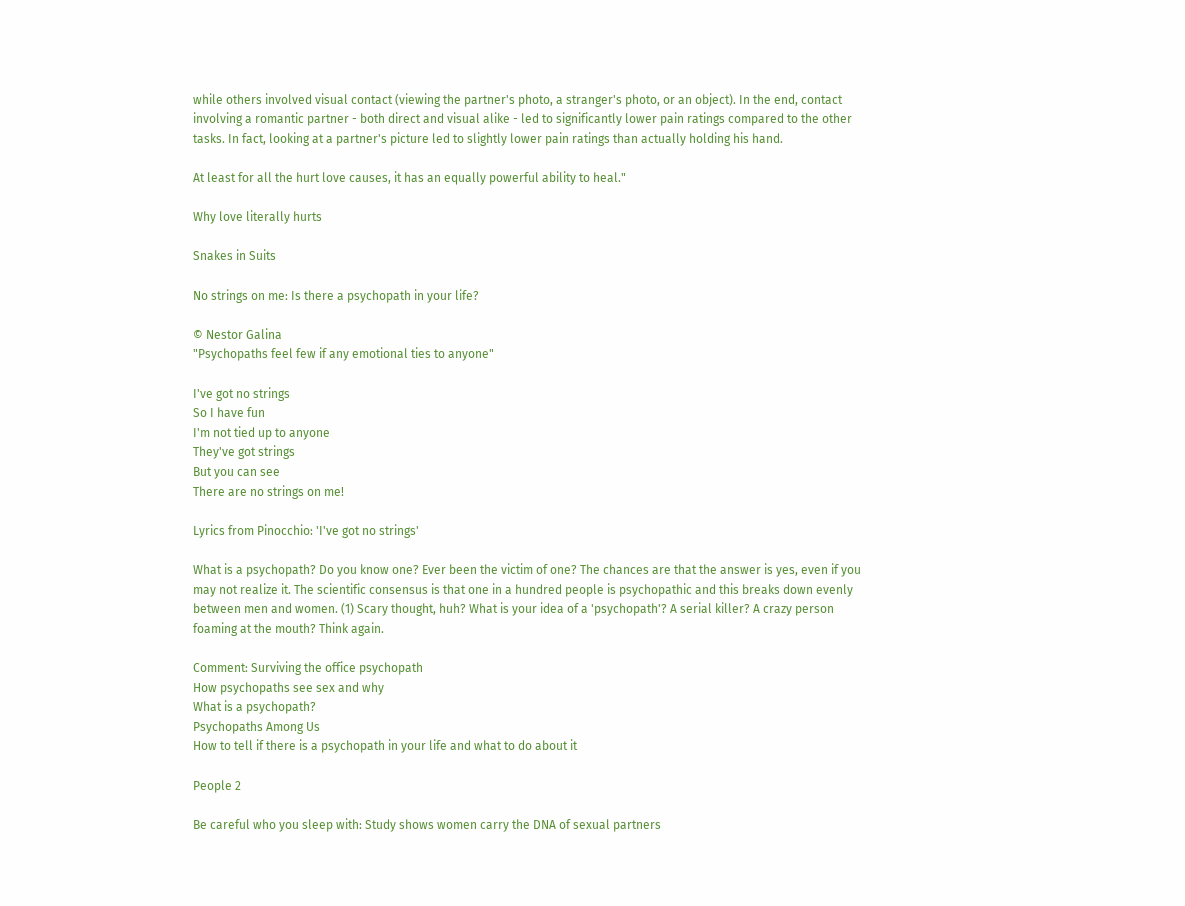while others involved visual contact (viewing the partner's photo, a stranger's photo, or an object). In the end, contact involving a romantic partner - both direct and visual alike - led to significantly lower pain ratings compared to the other tasks. In fact, looking at a partner's picture led to slightly lower pain ratings than actually holding his hand.

At least for all the hurt love causes, it has an equally powerful ability to heal."

Why love literally hurts

Snakes in Suits

No strings on me: Is there a psychopath in your life?

© Nestor Galina
"Psychopaths feel few if any emotional ties to anyone"

I've got no strings
So I have fun
I'm not tied up to anyone
They've got strings
But you can see
There are no strings on me!

Lyrics from Pinocchio: 'I've got no strings'

What is a psychopath? Do you know one? Ever been the victim of one? The chances are that the answer is yes, even if you may not realize it. The scientific consensus is that one in a hundred people is psychopathic and this breaks down evenly between men and women. (1) Scary thought, huh? What is your idea of a 'psychopath'? A serial killer? A crazy person foaming at the mouth? Think again.

Comment: Surviving the office psychopath
How psychopaths see sex and why
What is a psychopath?
Psychopaths Among Us
How to tell if there is a psychopath in your life and what to do about it

People 2

Be careful who you sleep with: Study shows women carry the DNA of sexual partners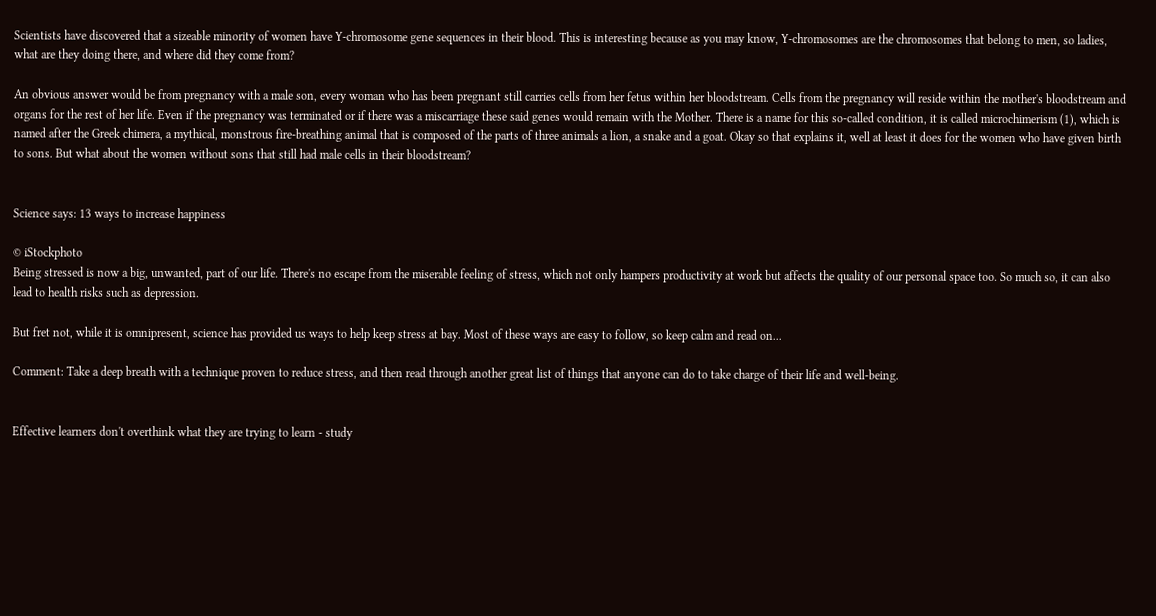Scientists have discovered that a sizeable minority of women have Y-chromosome gene sequences in their blood. This is interesting because as you may know, Y-chromosomes are the chromosomes that belong to men, so ladies, what are they doing there, and where did they come from?

An obvious answer would be from pregnancy with a male son, every woman who has been pregnant still carries cells from her fetus within her bloodstream. Cells from the pregnancy will reside within the mother's bloodstream and organs for the rest of her life. Even if the pregnancy was terminated or if there was a miscarriage these said genes would remain with the Mother. There is a name for this so-called condition, it is called microchimerism (1), which is named after the Greek chimera, a mythical, monstrous fire-breathing animal that is composed of the parts of three animals a lion, a snake and a goat. Okay so that explains it, well at least it does for the women who have given birth to sons. But what about the women without sons that still had male cells in their bloodstream?


Science says: 13 ways to increase happiness

© iStockphoto
Being stressed is now a big, unwanted, part of our life. There's no escape from the miserable feeling of stress, which not only hampers productivity at work but affects the quality of our personal space too. So much so, it can also lead to health risks such as depression.

But fret not, while it is omnipresent, science has provided us ways to help keep stress at bay. Most of these ways are easy to follow, so keep calm and read on...

Comment: Take a deep breath with a technique proven to reduce stress, and then read through another great list of things that anyone can do to take charge of their life and well-being.


Effective learners don't overthink what they are trying to learn - study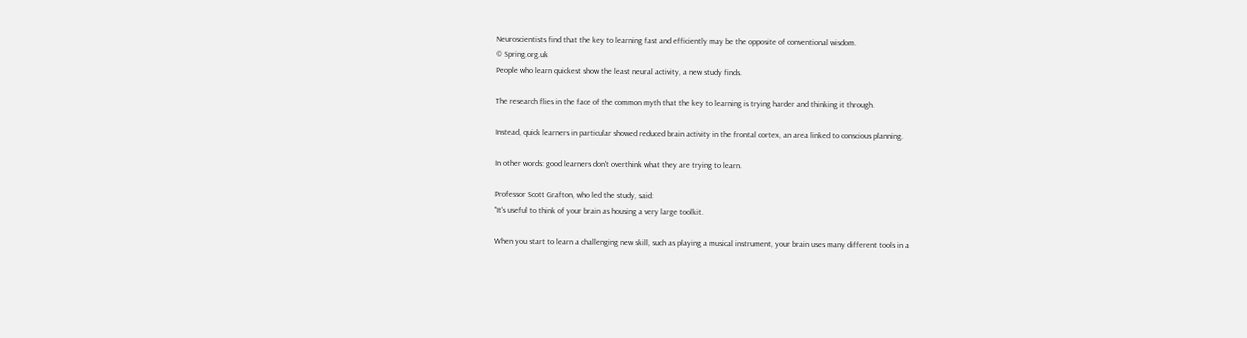Neuroscientists find that the key to learning fast and efficiently may be the opposite of conventional wisdom.
© Spring.org.uk
People who learn quickest show the least neural activity, a new study finds.

The research flies in the face of the common myth that the key to learning is trying harder and thinking it through.

Instead, quick learners in particular showed reduced brain activity in the frontal cortex, an area linked to conscious planning.

In other words: good learners don't overthink what they are trying to learn.

Professor Scott Grafton, who led the study, said:
"It's useful to think of your brain as housing a very large toolkit.

When you start to learn a challenging new skill, such as playing a musical instrument, your brain uses many different tools in a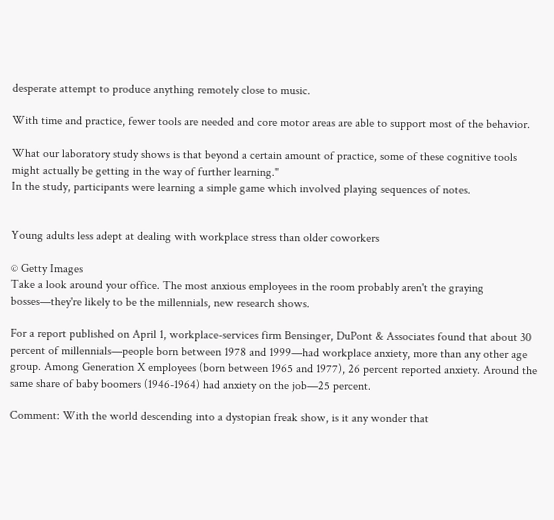desperate attempt to produce anything remotely close to music.

With time and practice, fewer tools are needed and core motor areas are able to support most of the behavior.

What our laboratory study shows is that beyond a certain amount of practice, some of these cognitive tools might actually be getting in the way of further learning."
In the study, participants were learning a simple game which involved playing sequences of notes.


Young adults less adept at dealing with workplace stress than older coworkers

© Getty Images
Take a look around your office. The most anxious employees in the room probably aren't the graying bosses—they're likely to be the millennials, new research shows.

For a report published on April 1, workplace-services firm Bensinger, DuPont & Associates found that about 30 percent of millennials—people born between 1978 and 1999—had workplace anxiety, more than any other age group. Among Generation X employees (born between 1965 and 1977), 26 percent reported anxiety. Around the same share of baby boomers (1946-1964) had anxiety on the job—25 percent.

Comment: With the world descending into a dystopian freak show, is it any wonder that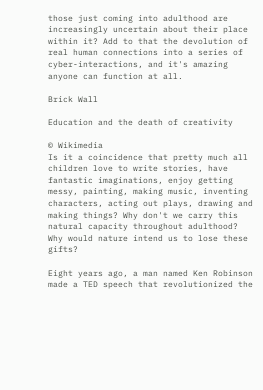those just coming into adulthood are increasingly uncertain about their place within it? Add to that the devolution of real human connections into a series of cyber-interactions, and it's amazing anyone can function at all.

Brick Wall

Education and the death of creativity

© Wikimedia
Is it a coincidence that pretty much all children love to write stories, have fantastic imaginations, enjoy getting messy, painting, making music, inventing characters, acting out plays, drawing and making things? Why don't we carry this natural capacity throughout adulthood? Why would nature intend us to lose these gifts?

Eight years ago, a man named Ken Robinson made a TED speech that revolutionized the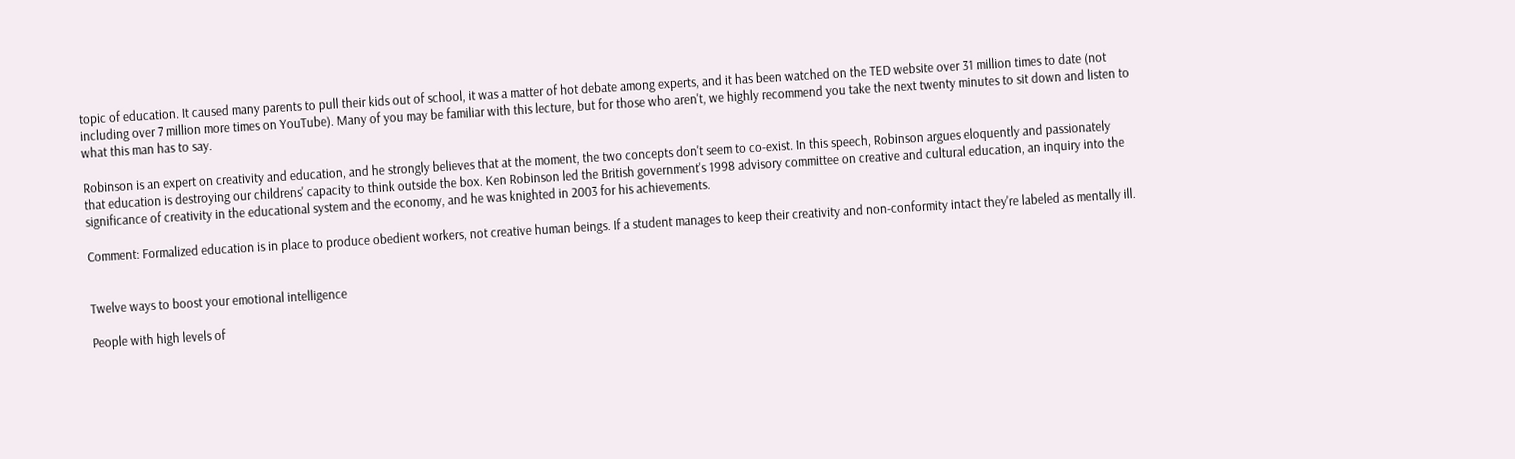topic of education. It caused many parents to pull their kids out of school, it was a matter of hot debate among experts, and it has been watched on the TED website over 31 million times to date (not including over 7 million more times on YouTube). Many of you may be familiar with this lecture, but for those who aren't, we highly recommend you take the next twenty minutes to sit down and listen to what this man has to say.

Robinson is an expert on creativity and education, and he strongly believes that at the moment, the two concepts don't seem to co-exist. In this speech, Robinson argues eloquently and passionately that education is destroying our childrens' capacity to think outside the box. Ken Robinson led the British government's 1998 advisory committee on creative and cultural education, an inquiry into the significance of creativity in the educational system and the economy, and he was knighted in 2003 for his achievements.

Comment: Formalized education is in place to produce obedient workers, not creative human beings. If a student manages to keep their creativity and non-conformity intact they're labeled as mentally ill.


Twelve ways to boost your emotional intelligence

People with high levels of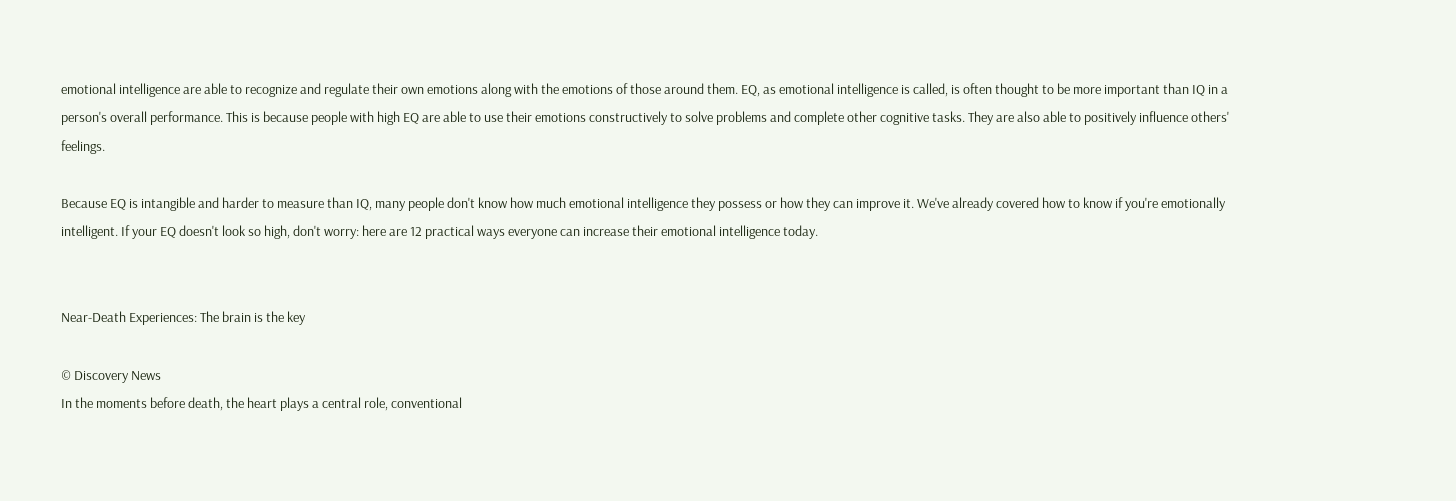emotional intelligence are able to recognize and regulate their own emotions along with the emotions of those around them. EQ, as emotional intelligence is called, is often thought to be more important than IQ in a person's overall performance. This is because people with high EQ are able to use their emotions constructively to solve problems and complete other cognitive tasks. They are also able to positively influence others' feelings.

Because EQ is intangible and harder to measure than IQ, many people don't know how much emotional intelligence they possess or how they can improve it. We've already covered how to know if you're emotionally intelligent. If your EQ doesn't look so high, don't worry: here are 12 practical ways everyone can increase their emotional intelligence today.


Near-Death Experiences: The brain is the key

© Discovery News
In the moments before death, the heart plays a central role, conventional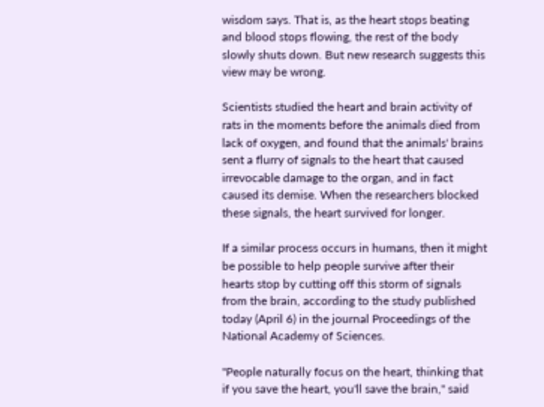wisdom says. That is, as the heart stops beating and blood stops flowing, the rest of the body slowly shuts down. But new research suggests this view may be wrong.

Scientists studied the heart and brain activity of rats in the moments before the animals died from lack of oxygen, and found that the animals' brains sent a flurry of signals to the heart that caused irrevocable damage to the organ, and in fact caused its demise. When the researchers blocked these signals, the heart survived for longer.

If a similar process occurs in humans, then it might be possible to help people survive after their hearts stop by cutting off this storm of signals from the brain, according to the study published today (April 6) in the journal Proceedings of the National Academy of Sciences.

"People naturally focus on the heart, thinking that if you save the heart, you'll save the brain," said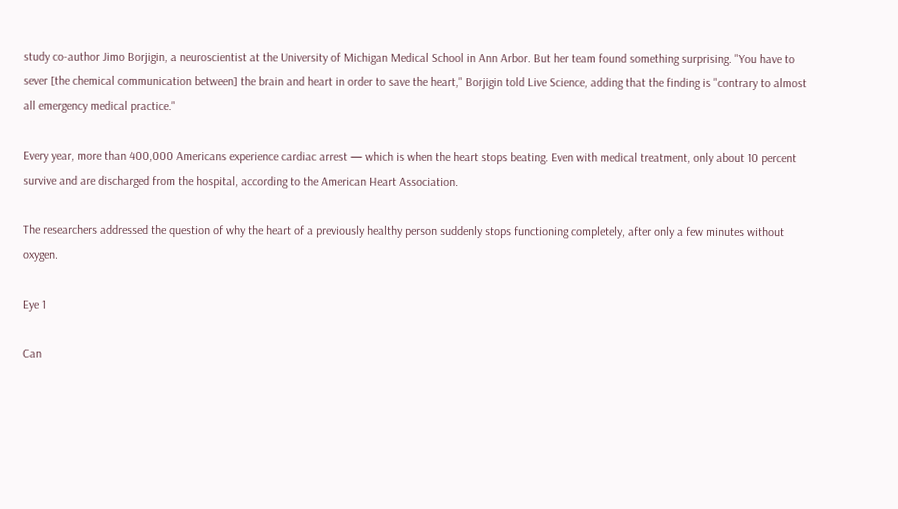study co-author Jimo Borjigin, a neuroscientist at the University of Michigan Medical School in Ann Arbor. But her team found something surprising. "You have to sever [the chemical communication between] the brain and heart in order to save the heart," Borjigin told Live Science, adding that the finding is "contrary to almost all emergency medical practice."

Every year, more than 400,000 Americans experience cardiac arrest — which is when the heart stops beating. Even with medical treatment, only about 10 percent survive and are discharged from the hospital, according to the American Heart Association.

The researchers addressed the question of why the heart of a previously healthy person suddenly stops functioning completely, after only a few minutes without oxygen.

Eye 1

Can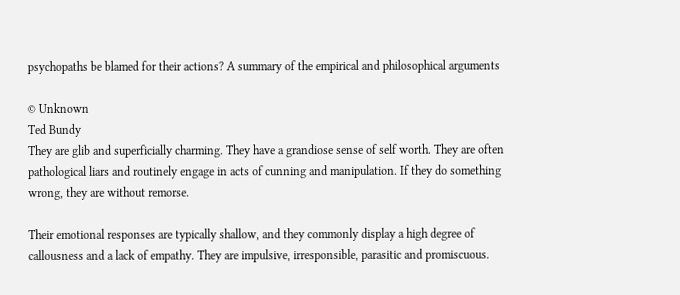psychopaths be blamed for their actions? A summary of the empirical and philosophical arguments

© Unknown
Ted Bundy
They are glib and superficially charming. They have a grandiose sense of self worth. They are often pathological liars and routinely engage in acts of cunning and manipulation. If they do something wrong, they are without remorse.

Their emotional responses are typically shallow, and they commonly display a high degree of callousness and a lack of empathy. They are impulsive, irresponsible, parasitic and promiscuous.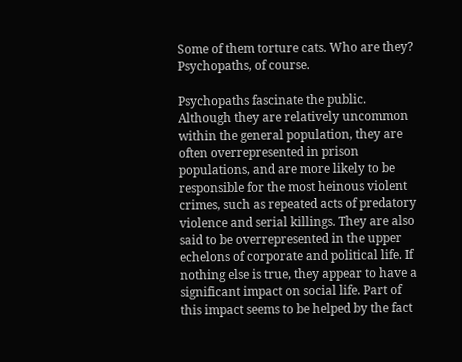Some of them torture cats. Who are they? Psychopaths, of course.

Psychopaths fascinate the public. Although they are relatively uncommon within the general population, they are often overrepresented in prison populations, and are more likely to be responsible for the most heinous violent crimes, such as repeated acts of predatory violence and serial killings. They are also said to be overrepresented in the upper echelons of corporate and political life. If nothing else is true, they appear to have a significant impact on social life. Part of this impact seems to be helped by the fact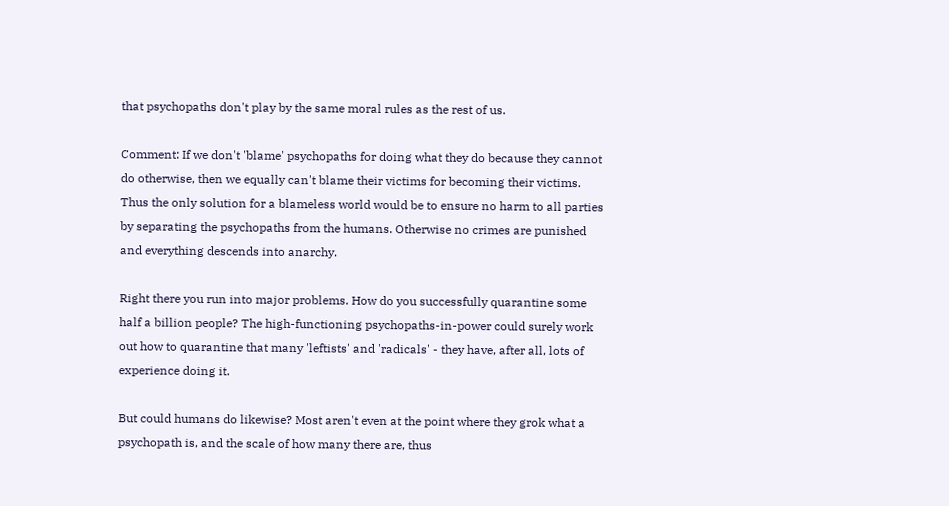that psychopaths don't play by the same moral rules as the rest of us.

Comment: If we don't 'blame' psychopaths for doing what they do because they cannot do otherwise, then we equally can't blame their victims for becoming their victims. Thus the only solution for a blameless world would be to ensure no harm to all parties by separating the psychopaths from the humans. Otherwise no crimes are punished and everything descends into anarchy.

Right there you run into major problems. How do you successfully quarantine some half a billion people? The high-functioning psychopaths-in-power could surely work out how to quarantine that many 'leftists' and 'radicals' - they have, after all, lots of experience doing it.

But could humans do likewise? Most aren't even at the point where they grok what a psychopath is, and the scale of how many there are, thus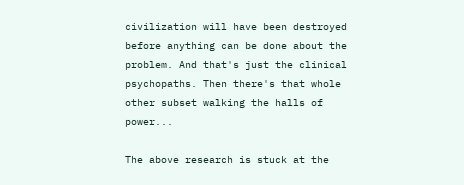civilization will have been destroyed before anything can be done about the problem. And that's just the clinical psychopaths. Then there's that whole other subset walking the halls of power...

The above research is stuck at the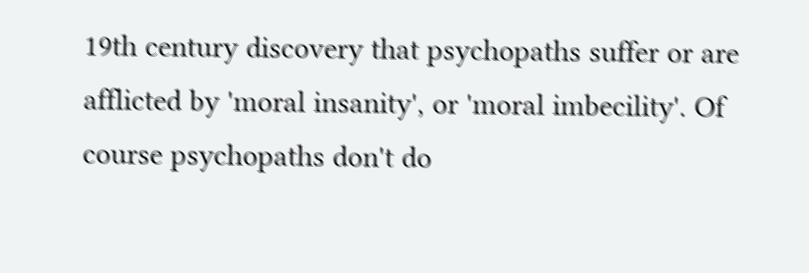19th century discovery that psychopaths suffer or are afflicted by 'moral insanity', or 'moral imbecility'. Of course psychopaths don't do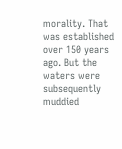morality. That was established over 150 years ago. But the waters were subsequently muddied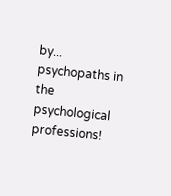by... psychopaths in the psychological professions!